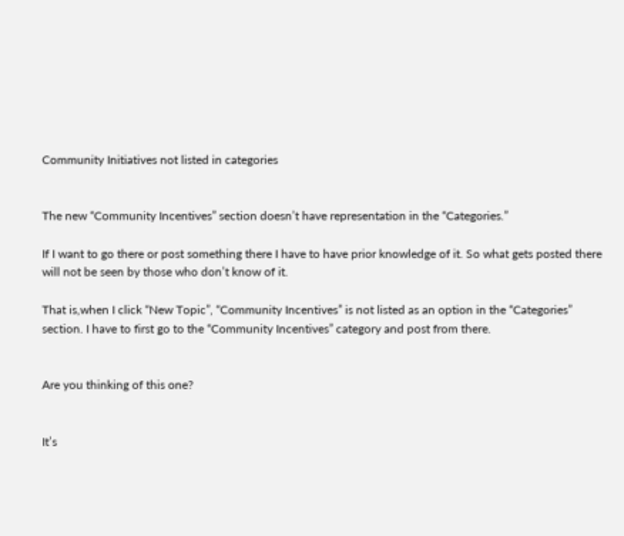Community Initiatives not listed in categories


The new “Community Incentives” section doesn’t have representation in the “Categories.”

If I want to go there or post something there I have to have prior knowledge of it. So what gets posted there will not be seen by those who don’t know of it.

That is,when I click “New Topic”, “Community Incentives” is not listed as an option in the “Categories” section. I have to first go to the “Community Incentives” category and post from there.


Are you thinking of this one?


It’s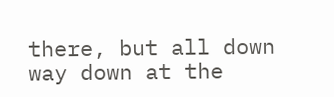there, but all down way down at the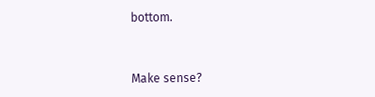bottom.


Make sense?